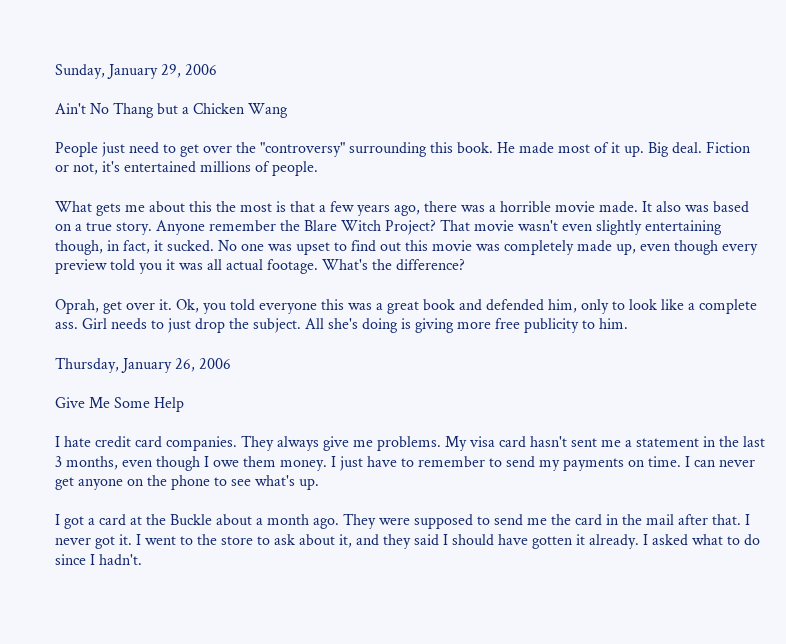Sunday, January 29, 2006

Ain't No Thang but a Chicken Wang

People just need to get over the "controversy" surrounding this book. He made most of it up. Big deal. Fiction or not, it's entertained millions of people.

What gets me about this the most is that a few years ago, there was a horrible movie made. It also was based on a true story. Anyone remember the Blare Witch Project? That movie wasn't even slightly entertaining though, in fact, it sucked. No one was upset to find out this movie was completely made up, even though every preview told you it was all actual footage. What's the difference?

Oprah, get over it. Ok, you told everyone this was a great book and defended him, only to look like a complete ass. Girl needs to just drop the subject. All she's doing is giving more free publicity to him.

Thursday, January 26, 2006

Give Me Some Help

I hate credit card companies. They always give me problems. My visa card hasn't sent me a statement in the last 3 months, even though I owe them money. I just have to remember to send my payments on time. I can never get anyone on the phone to see what's up.

I got a card at the Buckle about a month ago. They were supposed to send me the card in the mail after that. I never got it. I went to the store to ask about it, and they said I should have gotten it already. I asked what to do since I hadn't.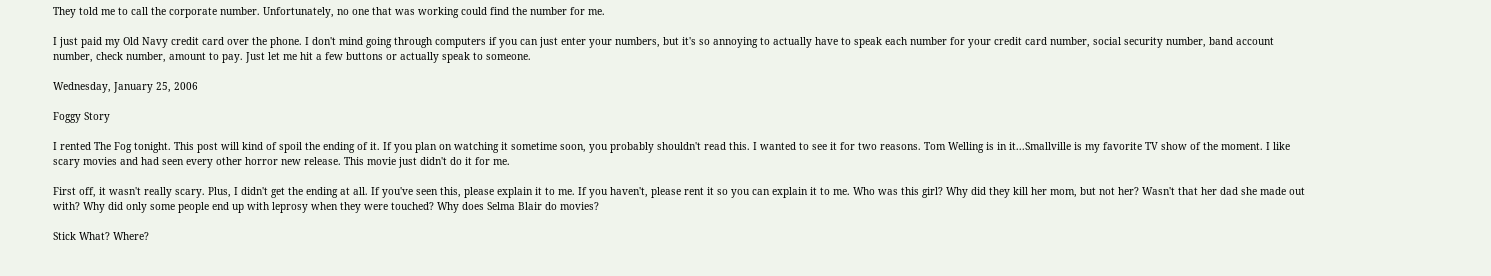They told me to call the corporate number. Unfortunately, no one that was working could find the number for me.

I just paid my Old Navy credit card over the phone. I don't mind going through computers if you can just enter your numbers, but it's so annoying to actually have to speak each number for your credit card number, social security number, band account number, check number, amount to pay. Just let me hit a few buttons or actually speak to someone.

Wednesday, January 25, 2006

Foggy Story

I rented The Fog tonight. This post will kind of spoil the ending of it. If you plan on watching it sometime soon, you probably shouldn't read this. I wanted to see it for two reasons. Tom Welling is in it...Smallville is my favorite TV show of the moment. I like scary movies and had seen every other horror new release. This movie just didn't do it for me.

First off, it wasn't really scary. Plus, I didn't get the ending at all. If you've seen this, please explain it to me. If you haven't, please rent it so you can explain it to me. Who was this girl? Why did they kill her mom, but not her? Wasn't that her dad she made out with? Why did only some people end up with leprosy when they were touched? Why does Selma Blair do movies?

Stick What? Where?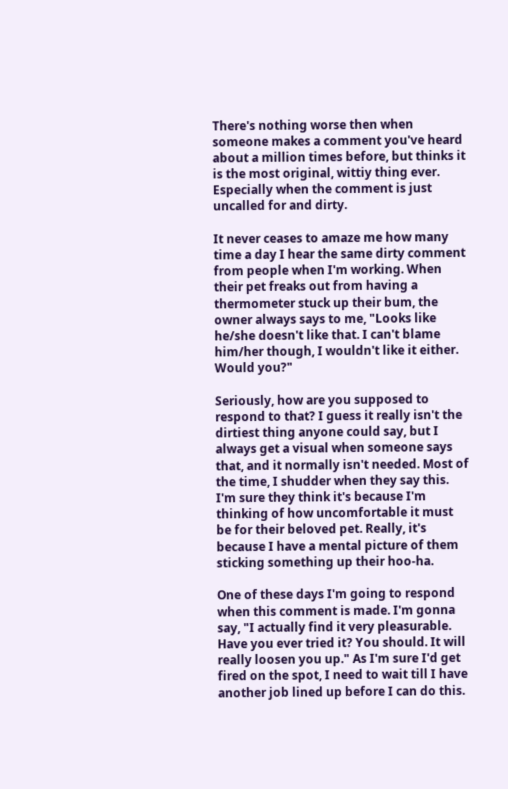There's nothing worse then when someone makes a comment you've heard about a million times before, but thinks it is the most original, wittiy thing ever. Especially when the comment is just uncalled for and dirty.

It never ceases to amaze me how many time a day I hear the same dirty comment from people when I'm working. When their pet freaks out from having a thermometer stuck up their bum, the owner always says to me, "Looks like he/she doesn't like that. I can't blame him/her though, I wouldn't like it either. Would you?"

Seriously, how are you supposed to respond to that? I guess it really isn't the dirtiest thing anyone could say, but I always get a visual when someone says that, and it normally isn't needed. Most of the time, I shudder when they say this. I'm sure they think it's because I'm thinking of how uncomfortable it must be for their beloved pet. Really, it's because I have a mental picture of them sticking something up their hoo-ha.

One of these days I'm going to respond when this comment is made. I'm gonna say, "I actually find it very pleasurable. Have you ever tried it? You should. It will really loosen you up." As I'm sure I'd get fired on the spot, I need to wait till I have another job lined up before I can do this.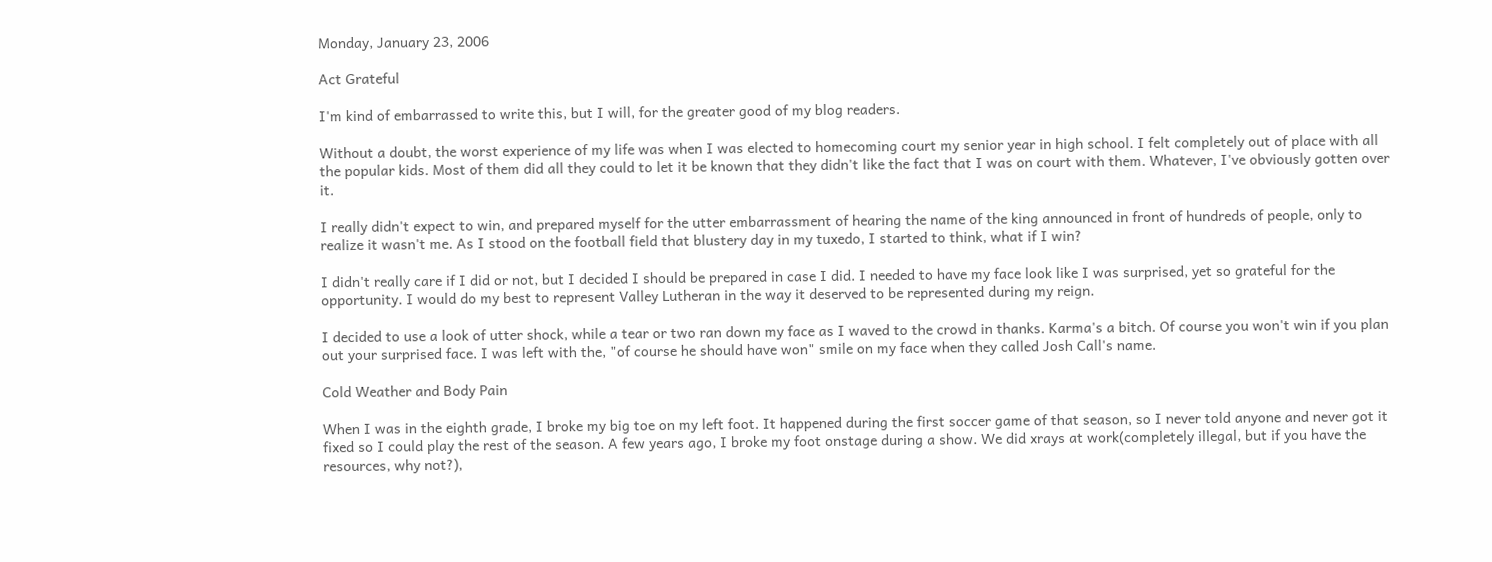Monday, January 23, 2006

Act Grateful

I'm kind of embarrassed to write this, but I will, for the greater good of my blog readers.

Without a doubt, the worst experience of my life was when I was elected to homecoming court my senior year in high school. I felt completely out of place with all the popular kids. Most of them did all they could to let it be known that they didn't like the fact that I was on court with them. Whatever, I've obviously gotten over it.

I really didn't expect to win, and prepared myself for the utter embarrassment of hearing the name of the king announced in front of hundreds of people, only to realize it wasn't me. As I stood on the football field that blustery day in my tuxedo, I started to think, what if I win?

I didn't really care if I did or not, but I decided I should be prepared in case I did. I needed to have my face look like I was surprised, yet so grateful for the opportunity. I would do my best to represent Valley Lutheran in the way it deserved to be represented during my reign.

I decided to use a look of utter shock, while a tear or two ran down my face as I waved to the crowd in thanks. Karma's a bitch. Of course you won't win if you plan out your surprised face. I was left with the, "of course he should have won" smile on my face when they called Josh Call's name.

Cold Weather and Body Pain

When I was in the eighth grade, I broke my big toe on my left foot. It happened during the first soccer game of that season, so I never told anyone and never got it fixed so I could play the rest of the season. A few years ago, I broke my foot onstage during a show. We did xrays at work(completely illegal, but if you have the resources, why not?),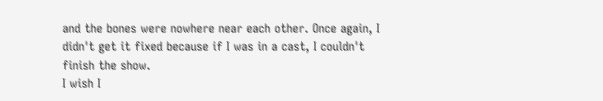and the bones were nowhere near each other. Once again, I didn't get it fixed because if I was in a cast, I couldn't finish the show.
I wish I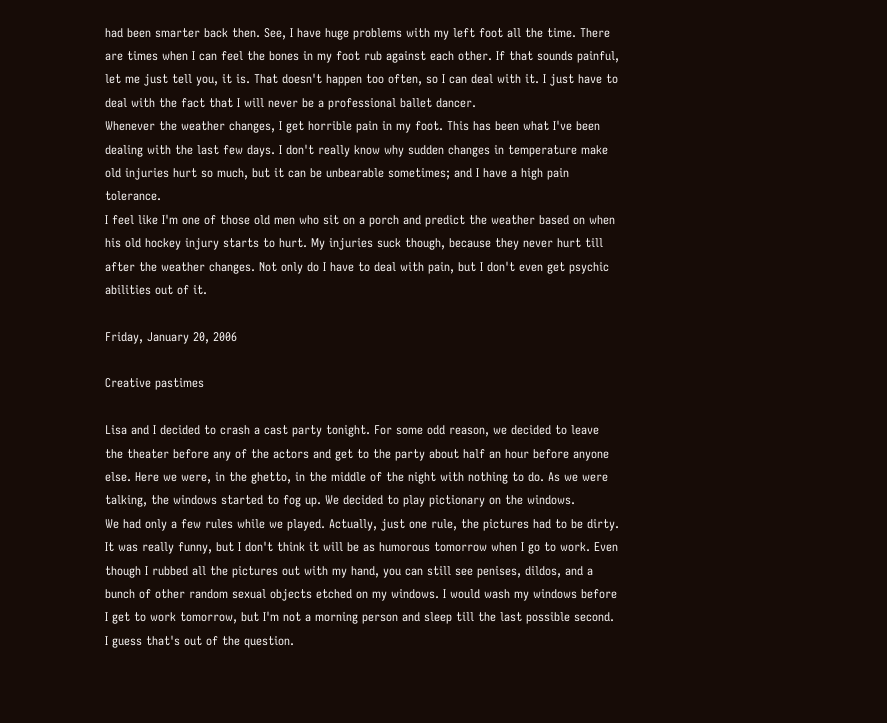had been smarter back then. See, I have huge problems with my left foot all the time. There are times when I can feel the bones in my foot rub against each other. If that sounds painful, let me just tell you, it is. That doesn't happen too often, so I can deal with it. I just have to deal with the fact that I will never be a professional ballet dancer.
Whenever the weather changes, I get horrible pain in my foot. This has been what I've been dealing with the last few days. I don't really know why sudden changes in temperature make old injuries hurt so much, but it can be unbearable sometimes; and I have a high pain tolerance.
I feel like I'm one of those old men who sit on a porch and predict the weather based on when his old hockey injury starts to hurt. My injuries suck though, because they never hurt till after the weather changes. Not only do I have to deal with pain, but I don't even get psychic abilities out of it.

Friday, January 20, 2006

Creative pastimes

Lisa and I decided to crash a cast party tonight. For some odd reason, we decided to leave the theater before any of the actors and get to the party about half an hour before anyone else. Here we were, in the ghetto, in the middle of the night with nothing to do. As we were talking, the windows started to fog up. We decided to play pictionary on the windows.
We had only a few rules while we played. Actually, just one rule, the pictures had to be dirty. It was really funny, but I don't think it will be as humorous tomorrow when I go to work. Even though I rubbed all the pictures out with my hand, you can still see penises, dildos, and a bunch of other random sexual objects etched on my windows. I would wash my windows before I get to work tomorrow, but I'm not a morning person and sleep till the last possible second. I guess that's out of the question.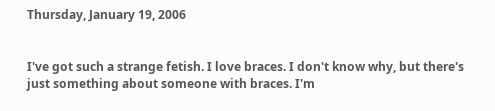Thursday, January 19, 2006


I've got such a strange fetish. I love braces. I don't know why, but there's just something about someone with braces. I'm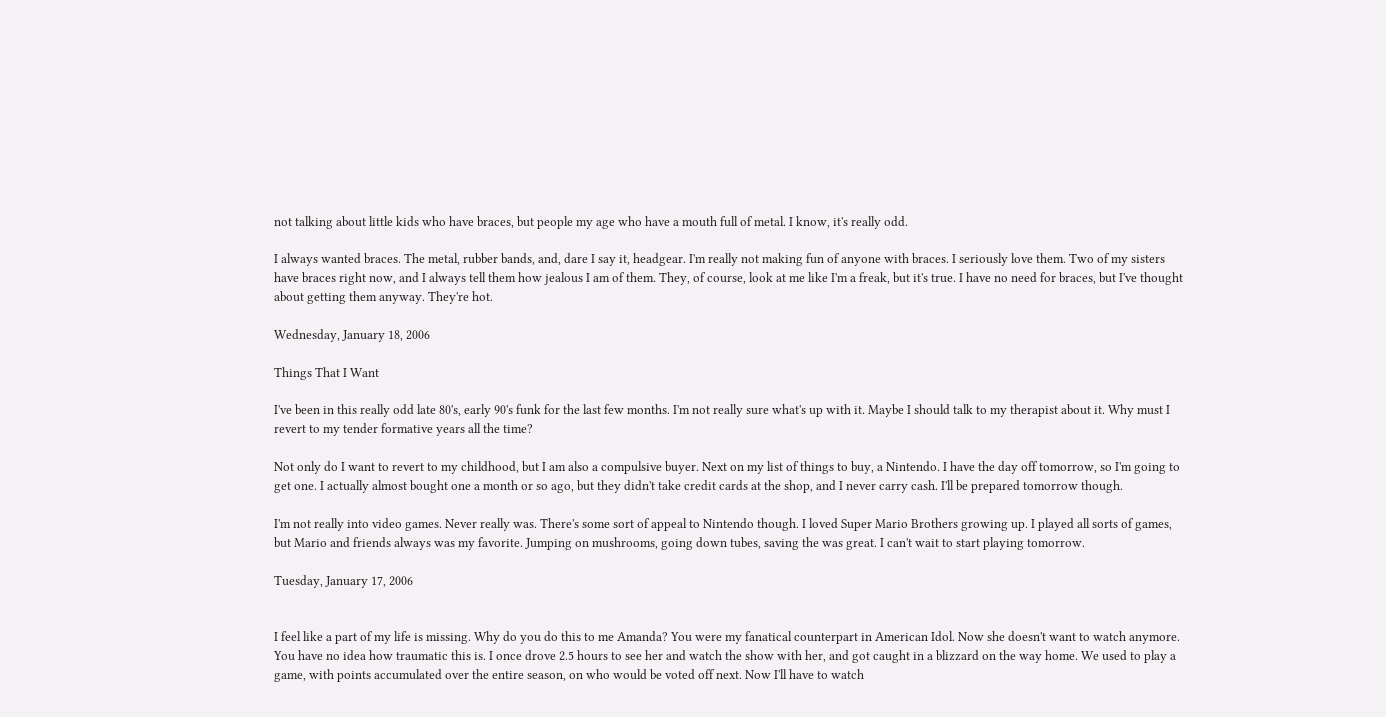not talking about little kids who have braces, but people my age who have a mouth full of metal. I know, it's really odd.

I always wanted braces. The metal, rubber bands, and, dare I say it, headgear. I'm really not making fun of anyone with braces. I seriously love them. Two of my sisters have braces right now, and I always tell them how jealous I am of them. They, of course, look at me like I'm a freak, but it's true. I have no need for braces, but I've thought about getting them anyway. They're hot.

Wednesday, January 18, 2006

Things That I Want

I've been in this really odd late 80's, early 90's funk for the last few months. I'm not really sure what's up with it. Maybe I should talk to my therapist about it. Why must I revert to my tender formative years all the time?

Not only do I want to revert to my childhood, but I am also a compulsive buyer. Next on my list of things to buy, a Nintendo. I have the day off tomorrow, so I'm going to get one. I actually almost bought one a month or so ago, but they didn't take credit cards at the shop, and I never carry cash. I'll be prepared tomorrow though.

I'm not really into video games. Never really was. There's some sort of appeal to Nintendo though. I loved Super Mario Brothers growing up. I played all sorts of games, but Mario and friends always was my favorite. Jumping on mushrooms, going down tubes, saving the was great. I can't wait to start playing tomorrow.

Tuesday, January 17, 2006


I feel like a part of my life is missing. Why do you do this to me Amanda? You were my fanatical counterpart in American Idol. Now she doesn't want to watch anymore. You have no idea how traumatic this is. I once drove 2.5 hours to see her and watch the show with her, and got caught in a blizzard on the way home. We used to play a game, with points accumulated over the entire season, on who would be voted off next. Now I'll have to watch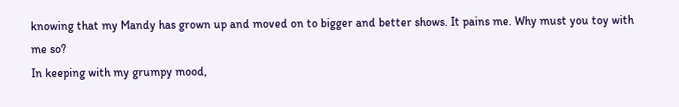knowing that my Mandy has grown up and moved on to bigger and better shows. It pains me. Why must you toy with me so?
In keeping with my grumpy mood,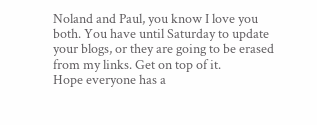Noland and Paul, you know I love you both. You have until Saturday to update your blogs, or they are going to be erased from my links. Get on top of it.
Hope everyone has a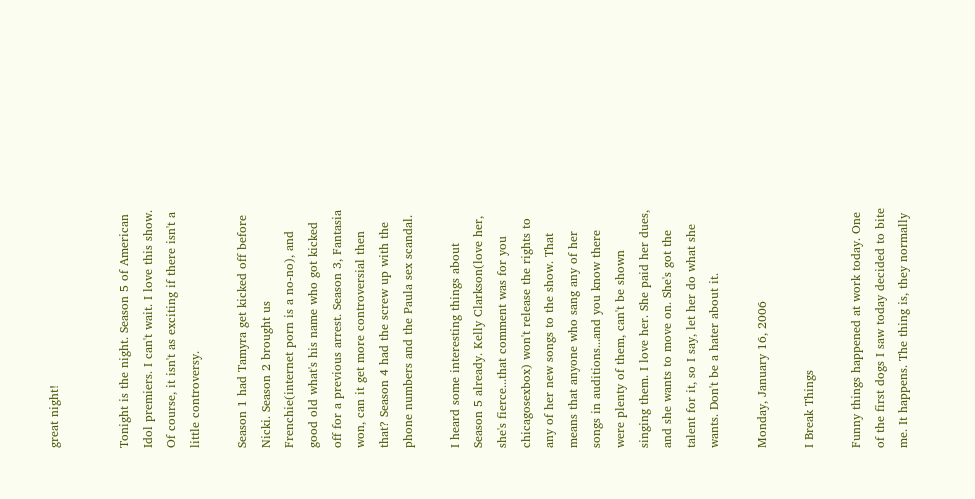great night!


Tonight is the night. Season 5 of American Idol premiers. I can't wait. I love this show. Of course, it isn't as exciting if there isn't a little controversy.

Season 1 had Tamyra get kicked off before Nicki. Season 2 brought us Frenchie(internet porn is a no-no), and good old what's his name who got kicked off for a previous arrest. Season 3, Fantasia won, can it get more controversial then that? Season 4 had the screw up with the phone numbers and the Paula sex scandal.

I heard some interesting things about Season 5 already. Kelly Clarkson(love her, she's fierce...that comment was for you chicagosexbox) won't release the rights to any of her new songs to the show. That means that anyone who sang any of her songs in auditions...and you know there were plenty of them, can't be shown singing them. I love her. She paid her dues, and she wants to move on. She's got the talent for it, so I say, let her do what she wants. Don't be a hater about it.

Monday, January 16, 2006

I Break Things

Funny things happened at work today. One of the first dogs I saw today decided to bite me. It happens. The thing is, they normally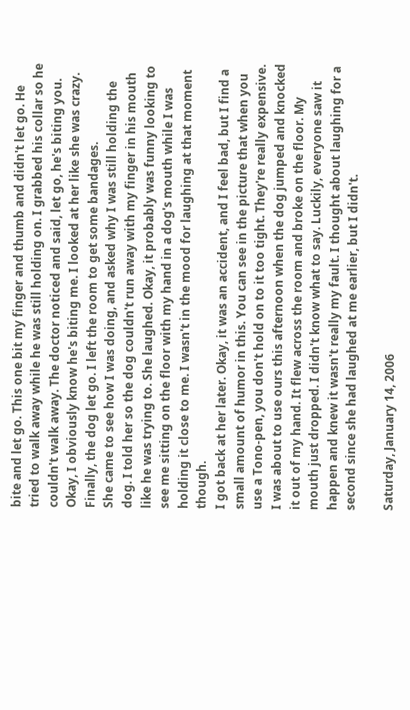bite and let go. This one bit my finger and thumb and didn't let go. He tried to walk away while he was still holding on. I grabbed his collar so he couldn't walk away. The doctor noticed and said, let go, he's biting you. Okay, I obviously know he's biting me. I looked at her like she was crazy. Finally, the dog let go. I left the room to get some bandages.
She came to see how I was doing, and asked why I was still holding the dog. I told her so the dog couldn't run away with my finger in his mouth like he was trying to. She laughed. Okay, it probably was funny looking to see me sitting on the floor with my hand in a dog's mouth while I was holding it close to me. I wasn't in the mood for laughing at that moment though.
I got back at her later. Okay, it was an accident, and I feel bad, but I find a small amount of humor in this. You can see in the picture that when you use a Tono-pen, you don't hold on to it too tight. They're really expensive. I was about to use ours this afternoon when the dog jumped and knocked it out of my hand. It flew across the room and broke on the floor. My mouth just dropped. I didn't know what to say. Luckily, everyone saw it happen and knew it wasn't really my fault. I thought about laughing for a second since she had laughed at me earlier, but I didn't.

Saturday, January 14, 2006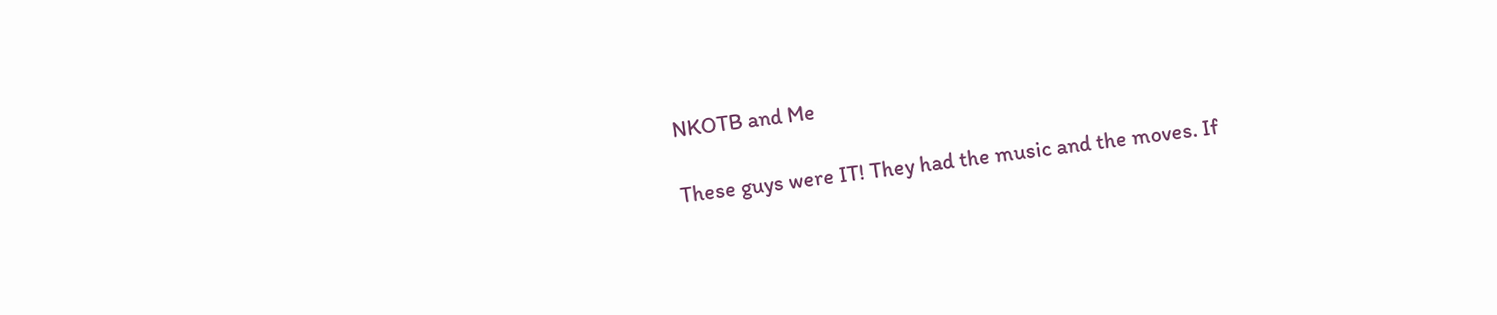NKOTB and Me

These guys were IT! They had the music and the moves. If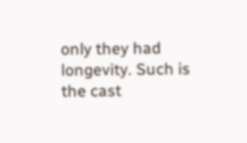only they had longevity. Such is the cast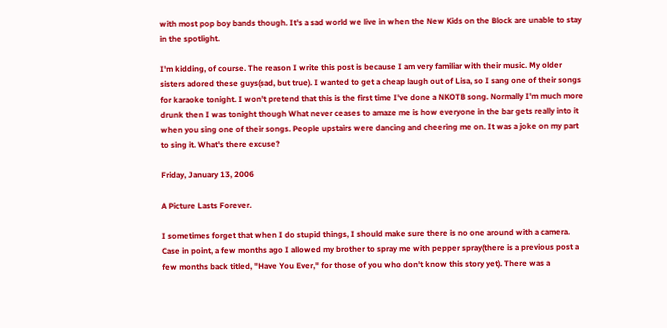with most pop boy bands though. It's a sad world we live in when the New Kids on the Block are unable to stay in the spotlight.

I'm kidding, of course. The reason I write this post is because I am very familiar with their music. My older sisters adored these guys(sad, but true). I wanted to get a cheap laugh out of Lisa, so I sang one of their songs for karaoke tonight. I won't pretend that this is the first time I've done a NKOTB song. Normally I'm much more drunk then I was tonight though What never ceases to amaze me is how everyone in the bar gets really into it when you sing one of their songs. People upstairs were dancing and cheering me on. It was a joke on my part to sing it. What's there excuse?

Friday, January 13, 2006

A Picture Lasts Forever.

I sometimes forget that when I do stupid things, I should make sure there is no one around with a camera. Case in point, a few months ago I allowed my brother to spray me with pepper spray(there is a previous post a few months back titled, "Have You Ever," for those of you who don't know this story yet). There was a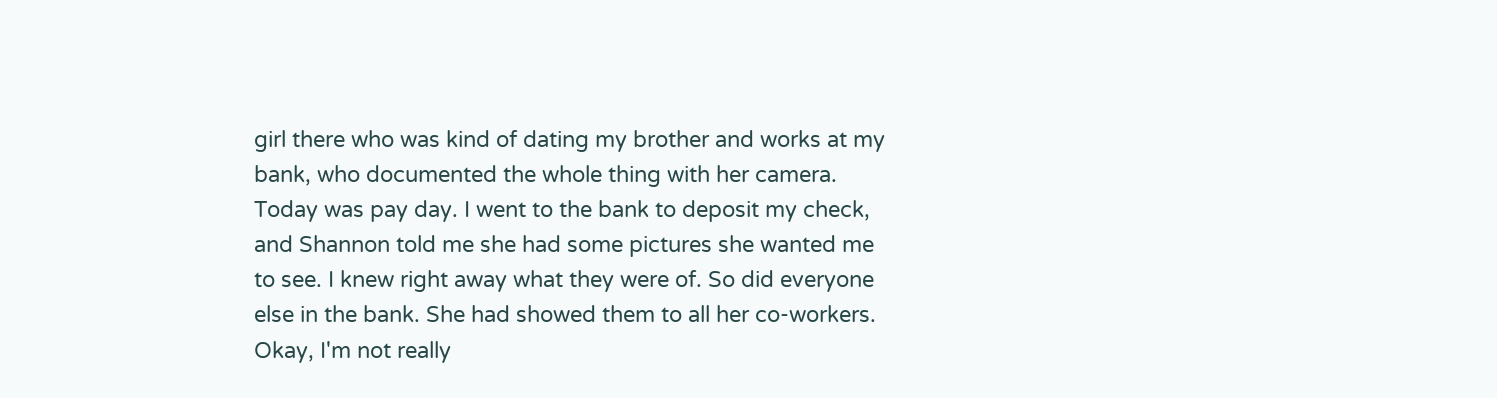girl there who was kind of dating my brother and works at my bank, who documented the whole thing with her camera.
Today was pay day. I went to the bank to deposit my check, and Shannon told me she had some pictures she wanted me to see. I knew right away what they were of. So did everyone else in the bank. She had showed them to all her co-workers. Okay, I'm not really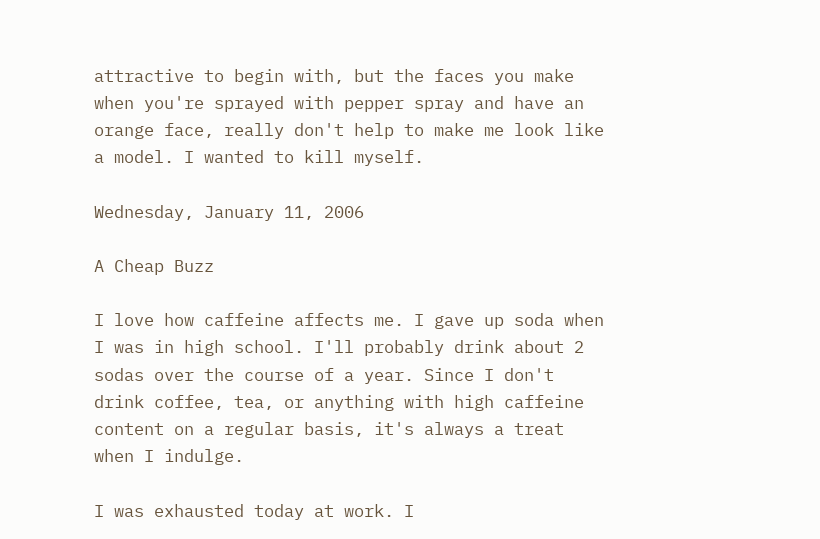attractive to begin with, but the faces you make when you're sprayed with pepper spray and have an orange face, really don't help to make me look like a model. I wanted to kill myself.

Wednesday, January 11, 2006

A Cheap Buzz

I love how caffeine affects me. I gave up soda when I was in high school. I'll probably drink about 2 sodas over the course of a year. Since I don't drink coffee, tea, or anything with high caffeine content on a regular basis, it's always a treat when I indulge.

I was exhausted today at work. I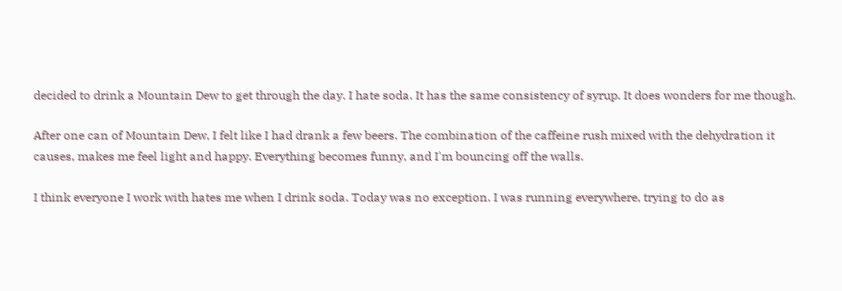decided to drink a Mountain Dew to get through the day. I hate soda. It has the same consistency of syrup. It does wonders for me though.

After one can of Mountain Dew, I felt like I had drank a few beers. The combination of the caffeine rush mixed with the dehydration it causes, makes me feel light and happy. Everything becomes funny, and I'm bouncing off the walls.

I think everyone I work with hates me when I drink soda. Today was no exception. I was running everywhere, trying to do as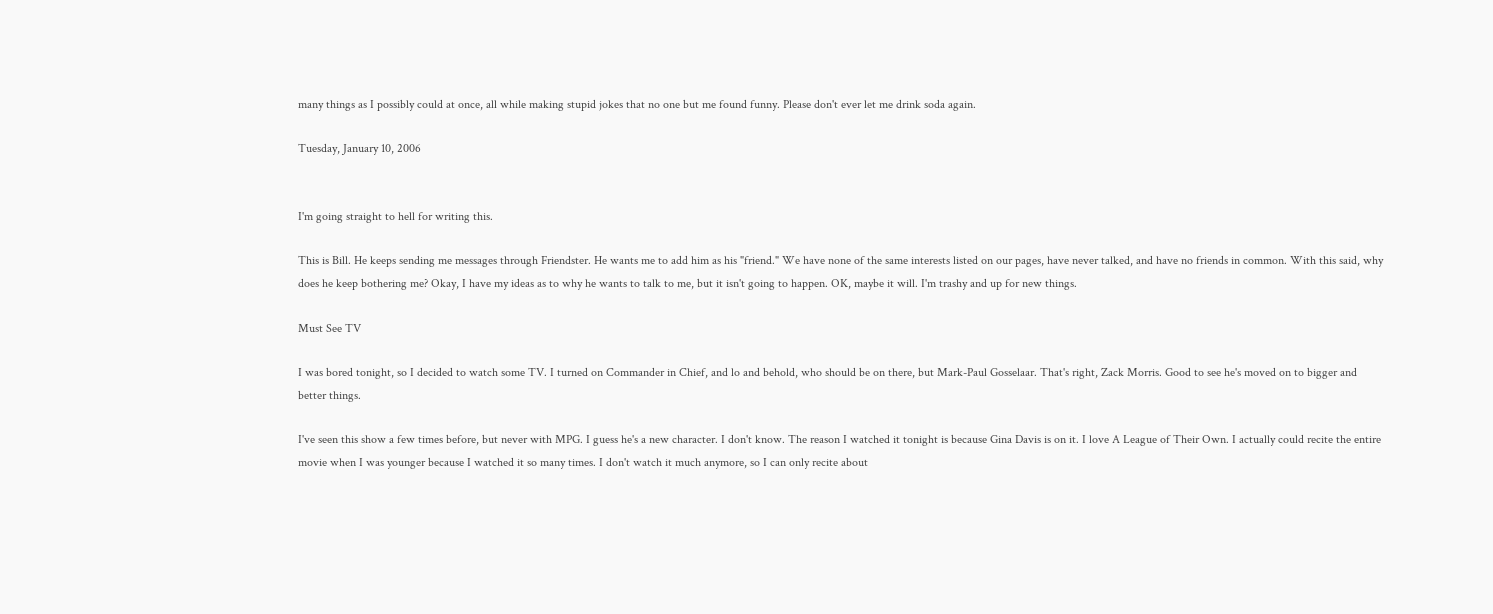many things as I possibly could at once, all while making stupid jokes that no one but me found funny. Please don't ever let me drink soda again.

Tuesday, January 10, 2006


I'm going straight to hell for writing this.

This is Bill. He keeps sending me messages through Friendster. He wants me to add him as his "friend." We have none of the same interests listed on our pages, have never talked, and have no friends in common. With this said, why does he keep bothering me? Okay, I have my ideas as to why he wants to talk to me, but it isn't going to happen. OK, maybe it will. I'm trashy and up for new things.

Must See TV

I was bored tonight, so I decided to watch some TV. I turned on Commander in Chief, and lo and behold, who should be on there, but Mark-Paul Gosselaar. That's right, Zack Morris. Good to see he's moved on to bigger and better things.

I've seen this show a few times before, but never with MPG. I guess he's a new character. I don't know. The reason I watched it tonight is because Gina Davis is on it. I love A League of Their Own. I actually could recite the entire movie when I was younger because I watched it so many times. I don't watch it much anymore, so I can only recite about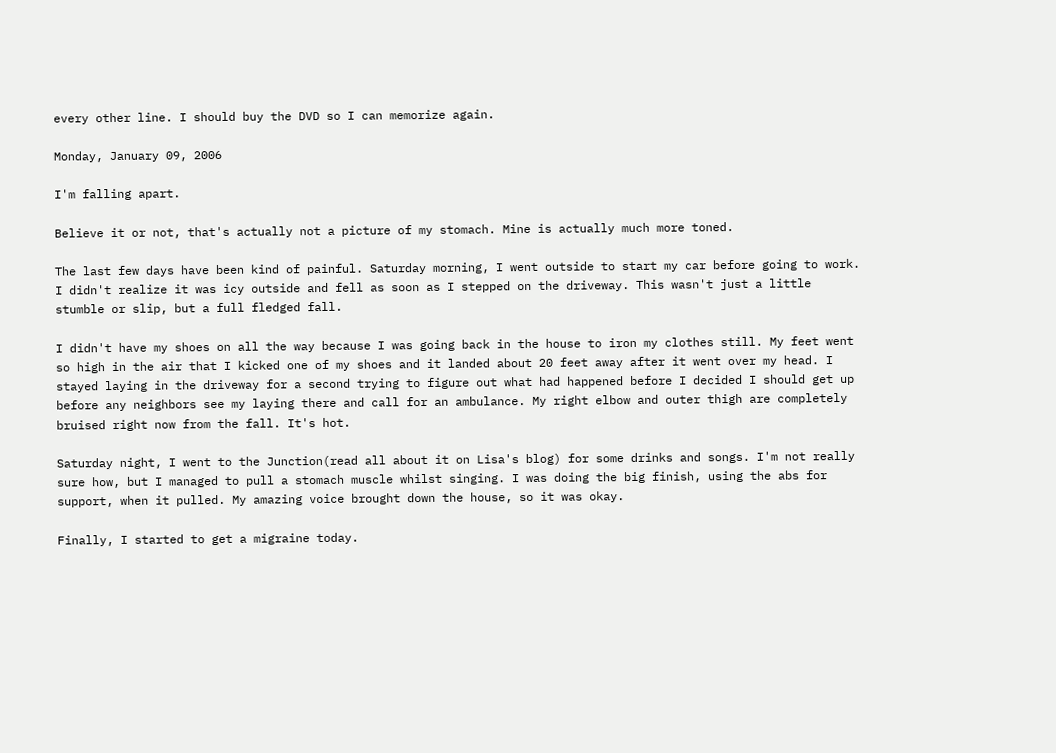every other line. I should buy the DVD so I can memorize again.

Monday, January 09, 2006

I'm falling apart.

Believe it or not, that's actually not a picture of my stomach. Mine is actually much more toned.

The last few days have been kind of painful. Saturday morning, I went outside to start my car before going to work. I didn't realize it was icy outside and fell as soon as I stepped on the driveway. This wasn't just a little stumble or slip, but a full fledged fall.

I didn't have my shoes on all the way because I was going back in the house to iron my clothes still. My feet went so high in the air that I kicked one of my shoes and it landed about 20 feet away after it went over my head. I stayed laying in the driveway for a second trying to figure out what had happened before I decided I should get up before any neighbors see my laying there and call for an ambulance. My right elbow and outer thigh are completely bruised right now from the fall. It's hot.

Saturday night, I went to the Junction(read all about it on Lisa's blog) for some drinks and songs. I'm not really sure how, but I managed to pull a stomach muscle whilst singing. I was doing the big finish, using the abs for support, when it pulled. My amazing voice brought down the house, so it was okay.

Finally, I started to get a migraine today.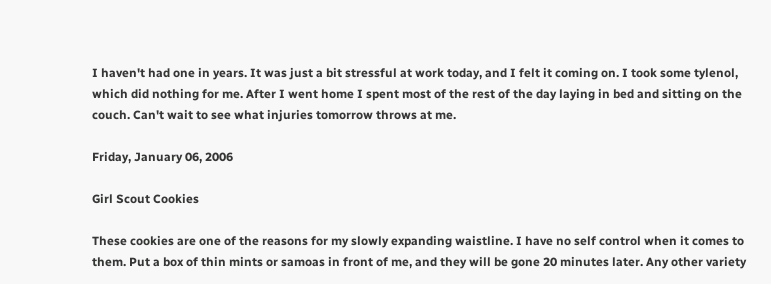I haven't had one in years. It was just a bit stressful at work today, and I felt it coming on. I took some tylenol, which did nothing for me. After I went home I spent most of the rest of the day laying in bed and sitting on the couch. Can't wait to see what injuries tomorrow throws at me.

Friday, January 06, 2006

Girl Scout Cookies

These cookies are one of the reasons for my slowly expanding waistline. I have no self control when it comes to them. Put a box of thin mints or samoas in front of me, and they will be gone 20 minutes later. Any other variety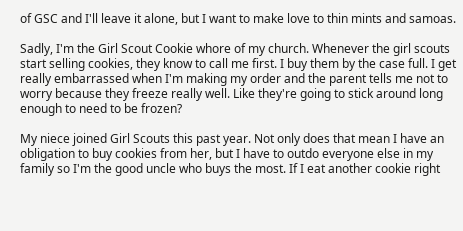of GSC and I'll leave it alone, but I want to make love to thin mints and samoas.

Sadly, I'm the Girl Scout Cookie whore of my church. Whenever the girl scouts start selling cookies, they know to call me first. I buy them by the case full. I get really embarrassed when I'm making my order and the parent tells me not to worry because they freeze really well. Like they're going to stick around long enough to need to be frozen?

My niece joined Girl Scouts this past year. Not only does that mean I have an obligation to buy cookies from her, but I have to outdo everyone else in my family so I'm the good uncle who buys the most. If I eat another cookie right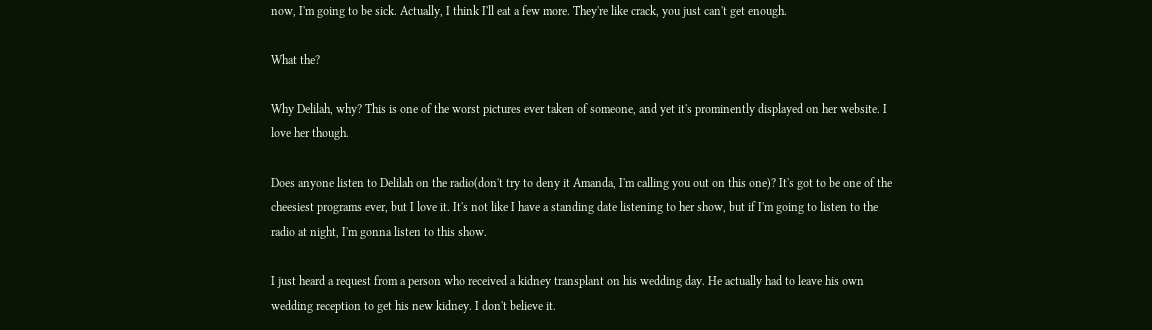now, I'm going to be sick. Actually, I think I'll eat a few more. They're like crack, you just can't get enough.

What the?

Why Delilah, why? This is one of the worst pictures ever taken of someone, and yet it's prominently displayed on her website. I love her though.

Does anyone listen to Delilah on the radio(don't try to deny it Amanda, I'm calling you out on this one)? It's got to be one of the cheesiest programs ever, but I love it. It's not like I have a standing date listening to her show, but if I'm going to listen to the radio at night, I'm gonna listen to this show.

I just heard a request from a person who received a kidney transplant on his wedding day. He actually had to leave his own wedding reception to get his new kidney. I don't believe it.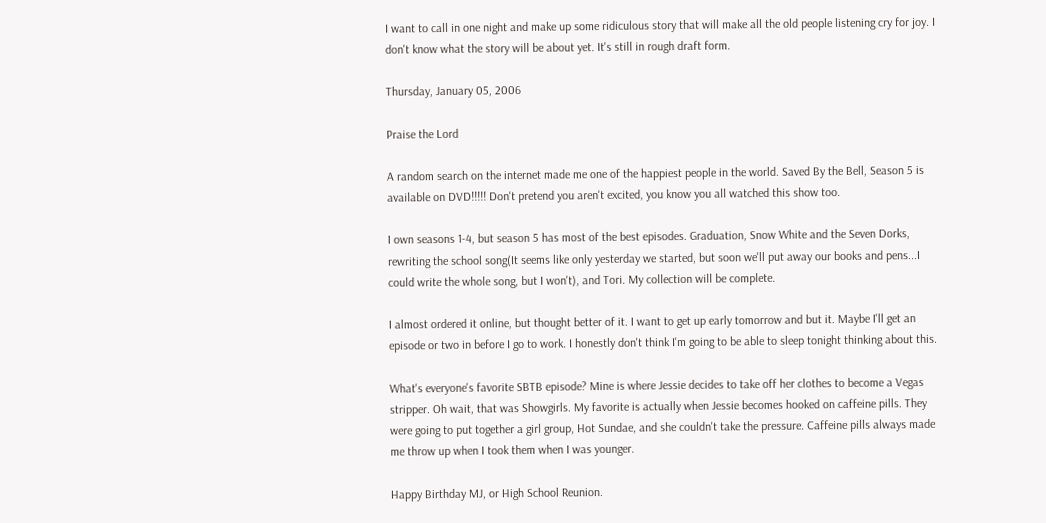I want to call in one night and make up some ridiculous story that will make all the old people listening cry for joy. I don't know what the story will be about yet. It's still in rough draft form.

Thursday, January 05, 2006

Praise the Lord

A random search on the internet made me one of the happiest people in the world. Saved By the Bell, Season 5 is available on DVD!!!!! Don't pretend you aren't excited, you know you all watched this show too.

I own seasons 1-4, but season 5 has most of the best episodes. Graduation, Snow White and the Seven Dorks, rewriting the school song(It seems like only yesterday we started, but soon we'll put away our books and pens...I could write the whole song, but I won't), and Tori. My collection will be complete.

I almost ordered it online, but thought better of it. I want to get up early tomorrow and but it. Maybe I'll get an episode or two in before I go to work. I honestly don't think I'm going to be able to sleep tonight thinking about this.

What's everyone's favorite SBTB episode? Mine is where Jessie decides to take off her clothes to become a Vegas stripper. Oh wait, that was Showgirls. My favorite is actually when Jessie becomes hooked on caffeine pills. They were going to put together a girl group, Hot Sundae, and she couldn't take the pressure. Caffeine pills always made me throw up when I took them when I was younger.

Happy Birthday MJ, or High School Reunion.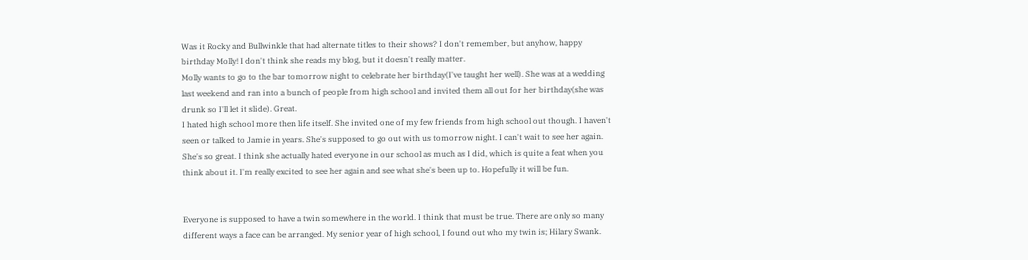Was it Rocky and Bullwinkle that had alternate titles to their shows? I don't remember, but anyhow, happy birthday Molly! I don't think she reads my blog, but it doesn't really matter.
Molly wants to go to the bar tomorrow night to celebrate her birthday(I've taught her well). She was at a wedding last weekend and ran into a bunch of people from high school and invited them all out for her birthday(she was drunk so I'll let it slide). Great.
I hated high school more then life itself. She invited one of my few friends from high school out though. I haven't seen or talked to Jamie in years. She's supposed to go out with us tomorrow night. I can't wait to see her again. She's so great. I think she actually hated everyone in our school as much as I did, which is quite a feat when you think about it. I'm really excited to see her again and see what she's been up to. Hopefully it will be fun.


Everyone is supposed to have a twin somewhere in the world. I think that must be true. There are only so many different ways a face can be arranged. My senior year of high school, I found out who my twin is; Hilary Swank.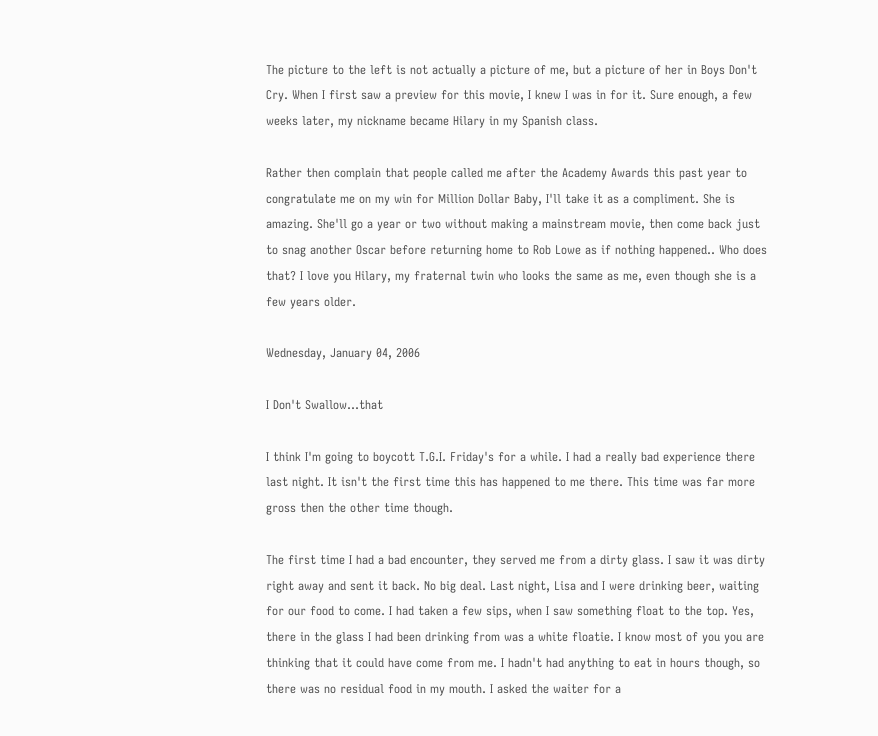The picture to the left is not actually a picture of me, but a picture of her in Boys Don't Cry. When I first saw a preview for this movie, I knew I was in for it. Sure enough, a few weeks later, my nickname became Hilary in my Spanish class.

Rather then complain that people called me after the Academy Awards this past year to congratulate me on my win for Million Dollar Baby, I'll take it as a compliment. She is amazing. She'll go a year or two without making a mainstream movie, then come back just to snag another Oscar before returning home to Rob Lowe as if nothing happened.. Who does that? I love you Hilary, my fraternal twin who looks the same as me, even though she is a few years older.

Wednesday, January 04, 2006

I Don't Swallow...that

I think I'm going to boycott T.G.I. Friday's for a while. I had a really bad experience there last night. It isn't the first time this has happened to me there. This time was far more gross then the other time though.

The first time I had a bad encounter, they served me from a dirty glass. I saw it was dirty right away and sent it back. No big deal. Last night, Lisa and I were drinking beer, waiting for our food to come. I had taken a few sips, when I saw something float to the top. Yes, there in the glass I had been drinking from was a white floatie. I know most of you you are thinking that it could have come from me. I hadn't had anything to eat in hours though, so there was no residual food in my mouth. I asked the waiter for a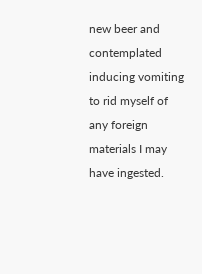new beer and contemplated inducing vomiting to rid myself of any foreign materials I may have ingested.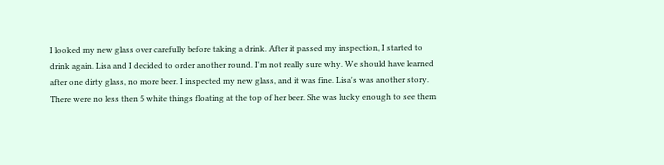I looked my new glass over carefully before taking a drink. After it passed my inspection, I started to drink again. Lisa and I decided to order another round. I'm not really sure why. We should have learned after one dirty glass, no more beer. I inspected my new glass, and it was fine. Lisa's was another story. There were no less then 5 white things floating at the top of her beer. She was lucky enough to see them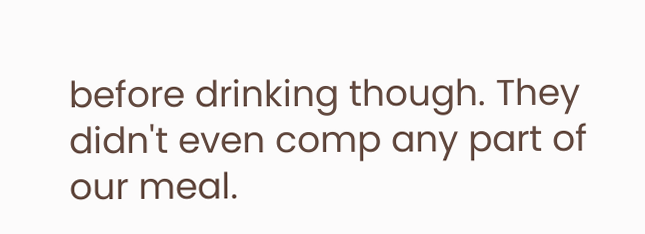before drinking though. They didn't even comp any part of our meal.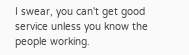I swear, you can't get good service unless you know the people working.